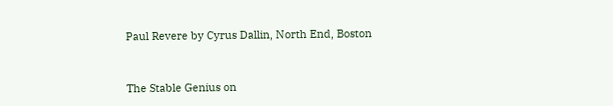Paul Revere by Cyrus Dallin, North End, Boston



The Stable Genius on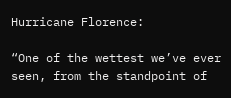Hurricane Florence:

“One of the wettest we’ve ever seen, from the standpoint of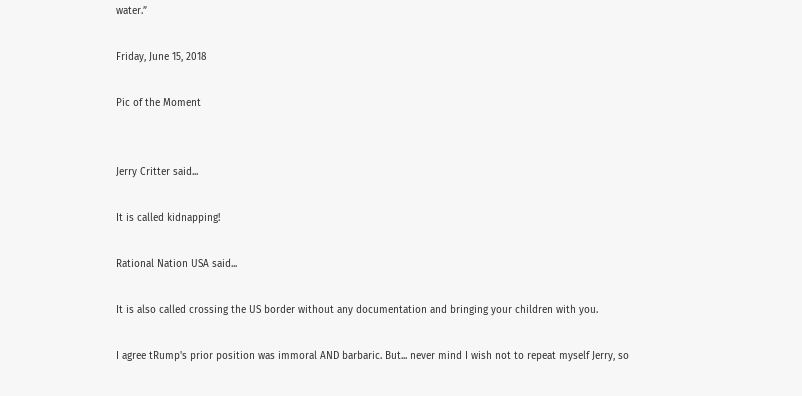water.”

Friday, June 15, 2018

Pic of the Moment


Jerry Critter said...

It is called kidnapping!

Rational Nation USA said...

It is also called crossing the US border without any documentation and bringing your children with you.

I agree tRump's prior position was immoral AND barbaric. But... never mind I wish not to repeat myself Jerry, so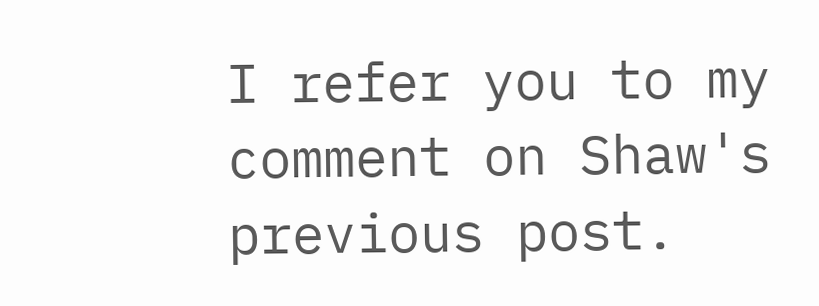I refer you to my comment on Shaw's previous post.